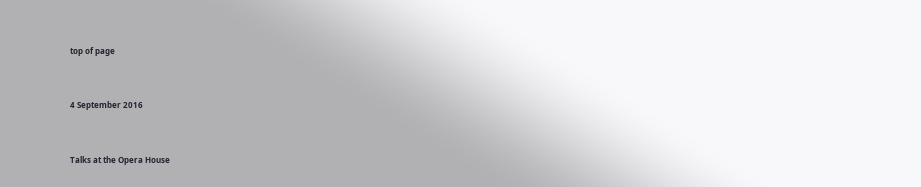top of page


4 September 2016


Talks at the Opera House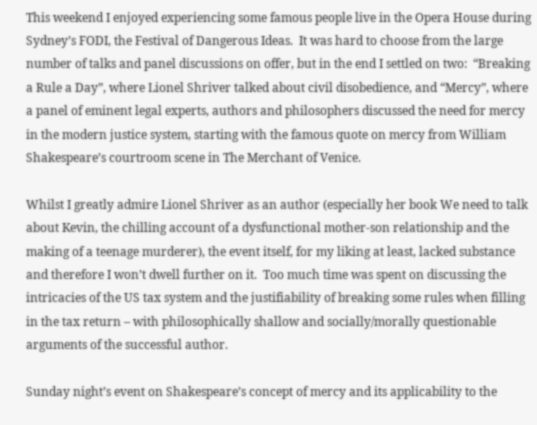This weekend I enjoyed experiencing some famous people live in the Opera House during Sydney’s FODI, the Festival of Dangerous Ideas.  It was hard to choose from the large number of talks and panel discussions on offer, but in the end I settled on two:  “Breaking a Rule a Day”, where Lionel Shriver talked about civil disobedience, and “Mercy”, where a panel of eminent legal experts, authors and philosophers discussed the need for mercy in the modern justice system, starting with the famous quote on mercy from William Shakespeare’s courtroom scene in The Merchant of Venice.

Whilst I greatly admire Lionel Shriver as an author (especially her book We need to talk about Kevin, the chilling account of a dysfunctional mother-son relationship and the making of a teenage murderer), the event itself, for my liking at least, lacked substance and therefore I won’t dwell further on it.  Too much time was spent on discussing the intricacies of the US tax system and the justifiability of breaking some rules when filling in the tax return – with philosophically shallow and socially/morally questionable arguments of the successful author.

Sunday night’s event on Shakespeare’s concept of mercy and its applicability to the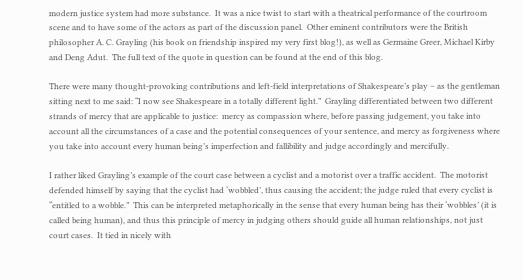modern justice system had more substance.  It was a nice twist to start with a theatrical performance of the courtroom scene and to have some of the actors as part of the discussion panel.  Other eminent contributors were the British philosopher A. C. Grayling (his book on friendship inspired my very first blog!), as well as Germaine Greer, Michael Kirby and Deng Adut.  The full text of the quote in question can be found at the end of this blog.

There were many thought-provoking contributions and left-field interpretations of Shakespeare’s play – as the gentleman sitting next to me said: “I now see Shakespeare in a totally different light.”  Grayling differentiated between two different strands of mercy that are applicable to justice:  mercy as compassion where, before passing judgement, you take into account all the circumstances of a case and the potential consequences of your sentence, and mercy as forgiveness where you take into account every human being’s imperfection and fallibility and judge accordingly and mercifully.

I rather liked Grayling’s example of the court case between a cyclist and a motorist over a traffic accident.  The motorist defended himself by saying that the cyclist had ‘wobbled’, thus causing the accident; the judge ruled that every cyclist is “entitled to a wobble.”  This can be interpreted metaphorically in the sense that every human being has their ‘wobbles’ (it is called being human), and thus this principle of mercy in judging others should guide all human relationships, not just court cases.  It tied in nicely with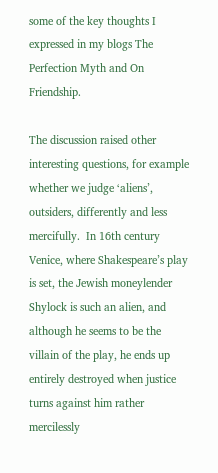some of the key thoughts I expressed in my blogs The Perfection Myth and On Friendship.

The discussion raised other interesting questions, for example whether we judge ‘aliens’, outsiders, differently and less mercifully.  In 16th century Venice, where Shakespeare’s play is set, the Jewish moneylender Shylock is such an alien, and although he seems to be the villain of the play, he ends up entirely destroyed when justice turns against him rather mercilessly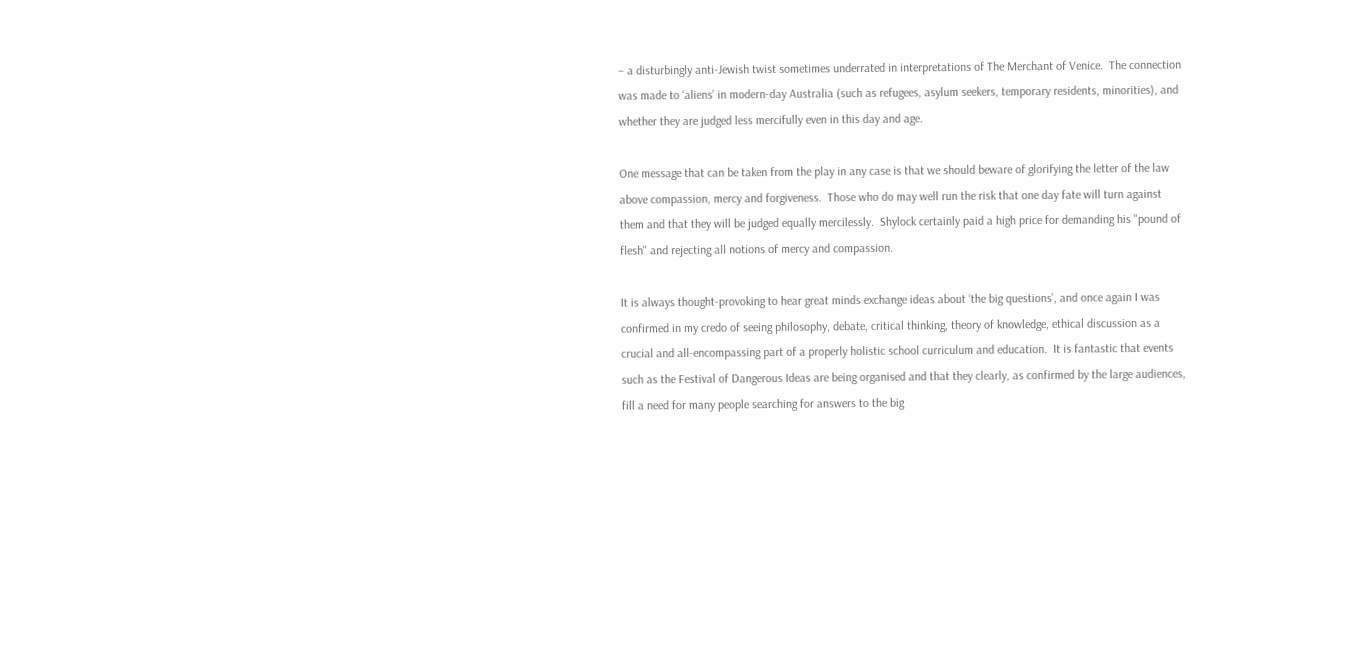– a disturbingly anti-Jewish twist sometimes underrated in interpretations of The Merchant of Venice.  The connection was made to ‘aliens’ in modern-day Australia (such as refugees, asylum seekers, temporary residents, minorities), and whether they are judged less mercifully even in this day and age.

One message that can be taken from the play in any case is that we should beware of glorifying the letter of the law above compassion, mercy and forgiveness.  Those who do may well run the risk that one day fate will turn against them and that they will be judged equally mercilessly.  Shylock certainly paid a high price for demanding his "pound of flesh" and rejecting all notions of mercy and compassion.

It is always thought-provoking to hear great minds exchange ideas about ‘the big questions’, and once again I was confirmed in my credo of seeing philosophy, debate, critical thinking, theory of knowledge, ethical discussion as a crucial and all-encompassing part of a properly holistic school curriculum and education.  It is fantastic that events such as the Festival of Dangerous Ideas are being organised and that they clearly, as confirmed by the large audiences, fill a need for many people searching for answers to the big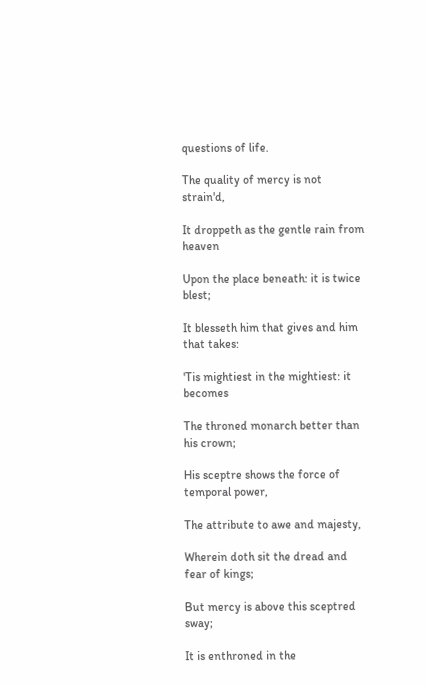questions of life.

The quality of mercy is not strain'd,

It droppeth as the gentle rain from heaven

Upon the place beneath: it is twice blest;

It blesseth him that gives and him that takes:

'Tis mightiest in the mightiest: it becomes

The throned monarch better than his crown;

His sceptre shows the force of temporal power,

The attribute to awe and majesty,

Wherein doth sit the dread and fear of kings;

But mercy is above this sceptred sway;

It is enthroned in the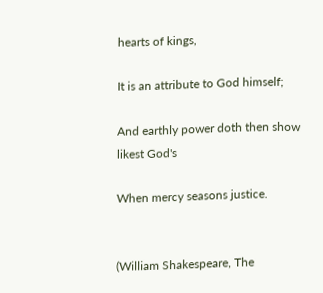hearts of kings,

It is an attribute to God himself;

And earthly power doth then show likest God's

When mercy seasons justice.


(William Shakespeare, The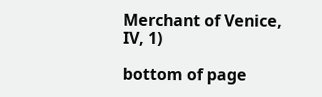Merchant of Venice, IV, 1)

bottom of page